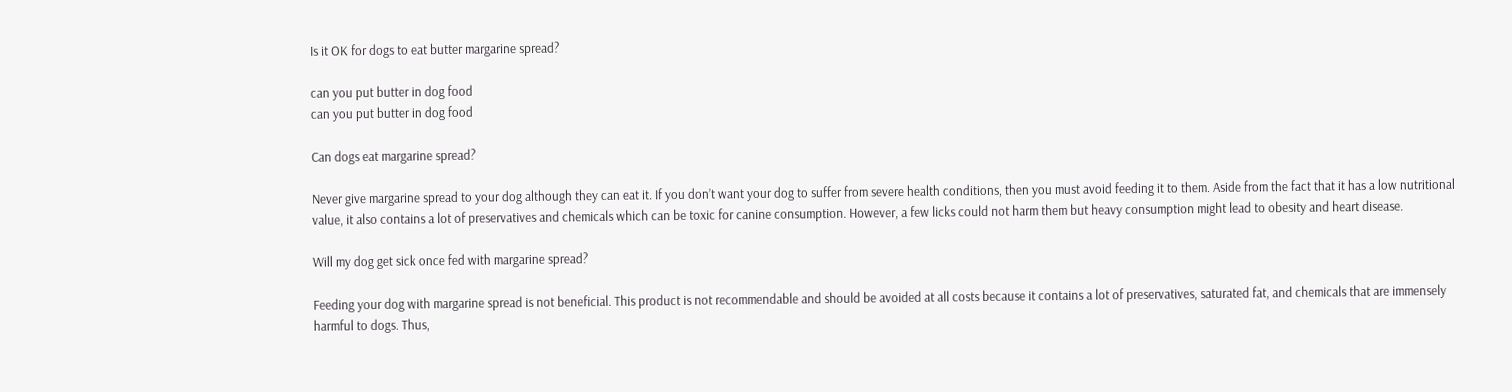Is it OK for dogs to eat butter margarine spread?

can you put butter in dog food
can you put butter in dog food

Can dogs eat margarine spread?

Never give margarine spread to your dog although they can eat it. If you don’t want your dog to suffer from severe health conditions, then you must avoid feeding it to them. Aside from the fact that it has a low nutritional value, it also contains a lot of preservatives and chemicals which can be toxic for canine consumption. However, a few licks could not harm them but heavy consumption might lead to obesity and heart disease.

Will my dog get sick once fed with margarine spread?

Feeding your dog with margarine spread is not beneficial. This product is not recommendable and should be avoided at all costs because it contains a lot of preservatives, saturated fat, and chemicals that are immensely harmful to dogs. Thus,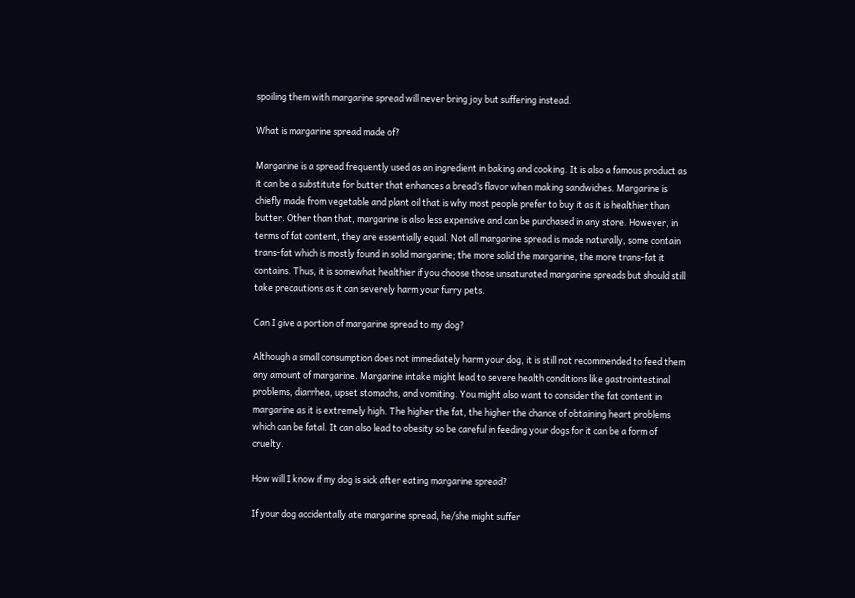spoiling them with margarine spread will never bring joy but suffering instead.

What is margarine spread made of?

Margarine is a spread frequently used as an ingredient in baking and cooking. It is also a famous product as it can be a substitute for butter that enhances a bread’s flavor when making sandwiches. Margarine is chiefly made from vegetable and plant oil that is why most people prefer to buy it as it is healthier than butter. Other than that, margarine is also less expensive and can be purchased in any store. However, in terms of fat content, they are essentially equal. Not all margarine spread is made naturally, some contain trans-fat which is mostly found in solid margarine; the more solid the margarine, the more trans-fat it contains. Thus, it is somewhat healthier if you choose those unsaturated margarine spreads but should still take precautions as it can severely harm your furry pets.

Can I give a portion of margarine spread to my dog?

Although a small consumption does not immediately harm your dog, it is still not recommended to feed them any amount of margarine. Margarine intake might lead to severe health conditions like gastrointestinal problems, diarrhea, upset stomachs, and vomiting. You might also want to consider the fat content in margarine as it is extremely high. The higher the fat, the higher the chance of obtaining heart problems which can be fatal. It can also lead to obesity so be careful in feeding your dogs for it can be a form of cruelty.

How will I know if my dog is sick after eating margarine spread?

If your dog accidentally ate margarine spread, he/she might suffer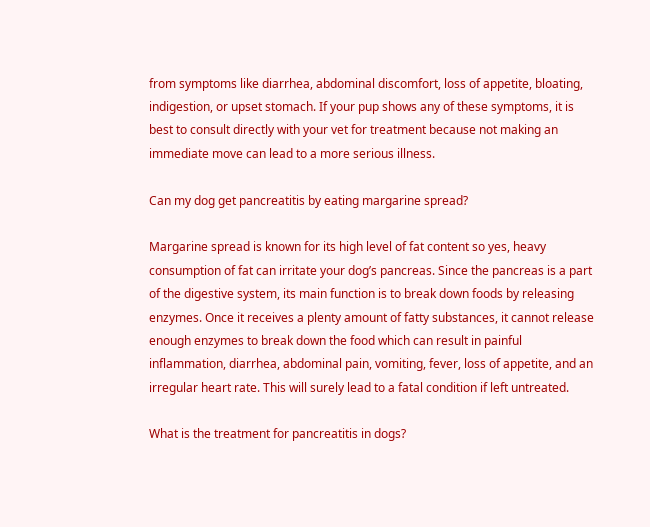from symptoms like diarrhea, abdominal discomfort, loss of appetite, bloating, indigestion, or upset stomach. If your pup shows any of these symptoms, it is best to consult directly with your vet for treatment because not making an immediate move can lead to a more serious illness.

Can my dog get pancreatitis by eating margarine spread?

Margarine spread is known for its high level of fat content so yes, heavy consumption of fat can irritate your dog’s pancreas. Since the pancreas is a part of the digestive system, its main function is to break down foods by releasing enzymes. Once it receives a plenty amount of fatty substances, it cannot release enough enzymes to break down the food which can result in painful inflammation, diarrhea, abdominal pain, vomiting, fever, loss of appetite, and an irregular heart rate. This will surely lead to a fatal condition if left untreated.

What is the treatment for pancreatitis in dogs?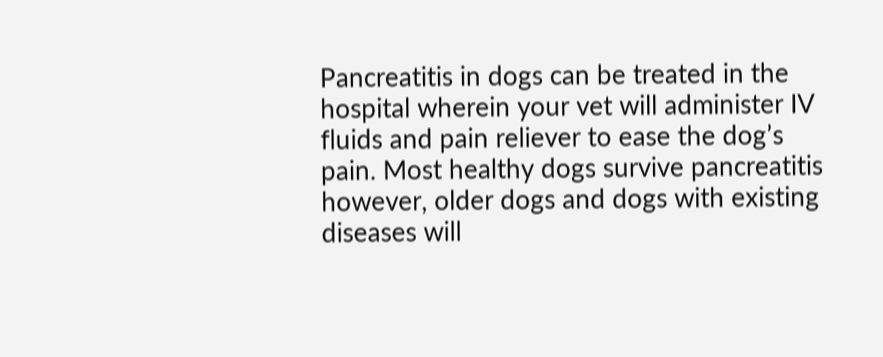Pancreatitis in dogs can be treated in the hospital wherein your vet will administer IV fluids and pain reliever to ease the dog’s pain. Most healthy dogs survive pancreatitis however, older dogs and dogs with existing diseases will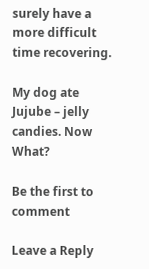surely have a more difficult time recovering.

My dog ate Jujube – jelly candies. Now What?

Be the first to comment

Leave a Reply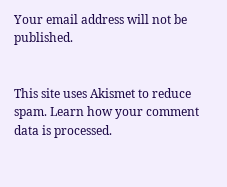Your email address will not be published.


This site uses Akismet to reduce spam. Learn how your comment data is processed.